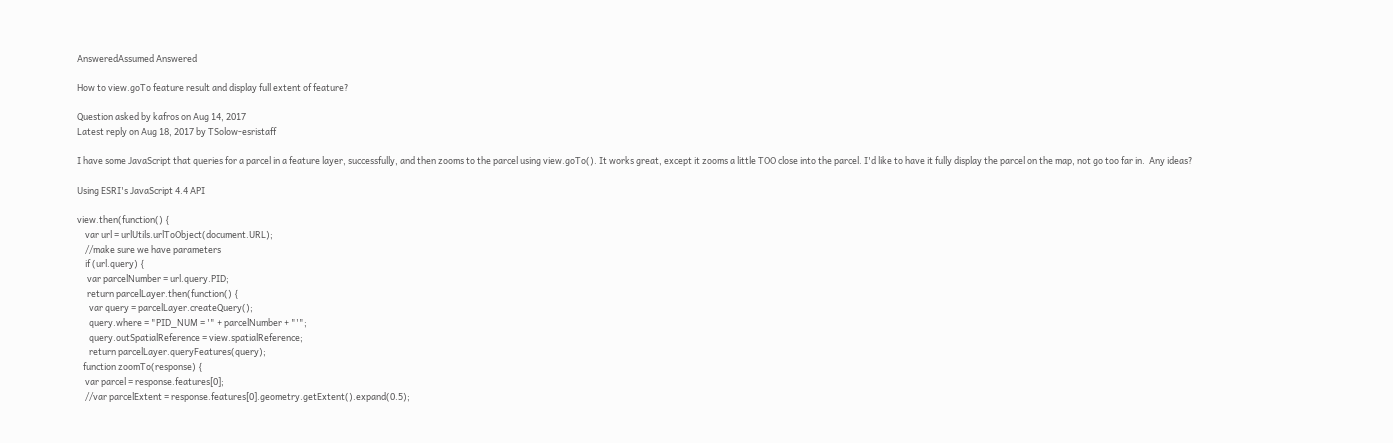AnsweredAssumed Answered

How to view.goTo feature result and display full extent of feature?

Question asked by kafros on Aug 14, 2017
Latest reply on Aug 18, 2017 by TSolow-esristaff

I have some JavaScript that queries for a parcel in a feature layer, successfully, and then zooms to the parcel using view.goTo(). It works great, except it zooms a little TOO close into the parcel. I'd like to have it fully display the parcel on the map, not go too far in.  Any ideas?

Using ESRI's JavaScript 4.4 API

view.then(function() {
    var url = urlUtils.urlToObject(document.URL);
    //make sure we have parameters
    if (url.query) {
     var parcelNumber = url.query.PID;
     return parcelLayer.then(function() {
      var query = parcelLayer.createQuery();
      query.where = "PID_NUM = '" + parcelNumber + "'";
      query.outSpatialReference = view.spatialReference;
      return parcelLayer.queryFeatures(query);
   function zoomTo(response) {
    var parcel = response.features[0];
    //var parcelExtent = response.features[0].geometry.getExtent().expand(0.5);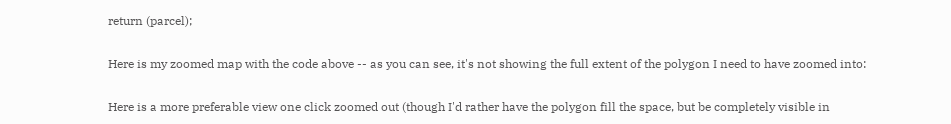return (parcel);

Here is my zoomed map with the code above -- as you can see, it's not showing the full extent of the polygon I need to have zoomed into:

Here is a more preferable view one click zoomed out (though I'd rather have the polygon fill the space, but be completely visible in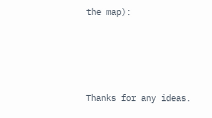the map):




Thanks for any ideas.